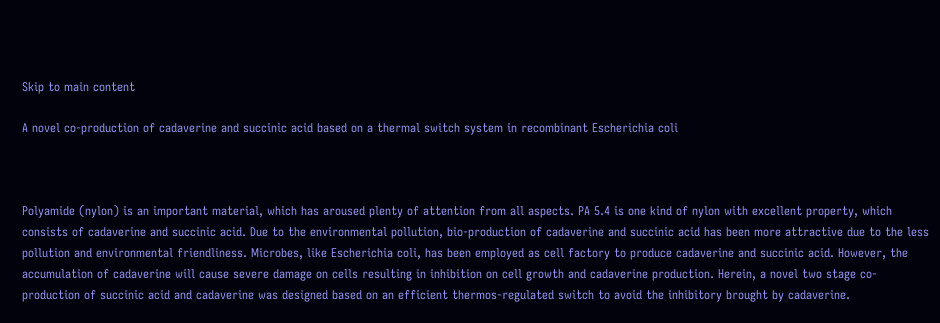Skip to main content

A novel co-production of cadaverine and succinic acid based on a thermal switch system in recombinant Escherichia coli



Polyamide (nylon) is an important material, which has aroused plenty of attention from all aspects. PA 5.4 is one kind of nylon with excellent property, which consists of cadaverine and succinic acid. Due to the environmental pollution, bio-production of cadaverine and succinic acid has been more attractive due to the less pollution and environmental friendliness. Microbes, like Escherichia coli, has been employed as cell factory to produce cadaverine and succinic acid. However, the accumulation of cadaverine will cause severe damage on cells resulting in inhibition on cell growth and cadaverine production. Herein, a novel two stage co-production of succinic acid and cadaverine was designed based on an efficient thermos-regulated switch to avoid the inhibitory brought by cadaverine.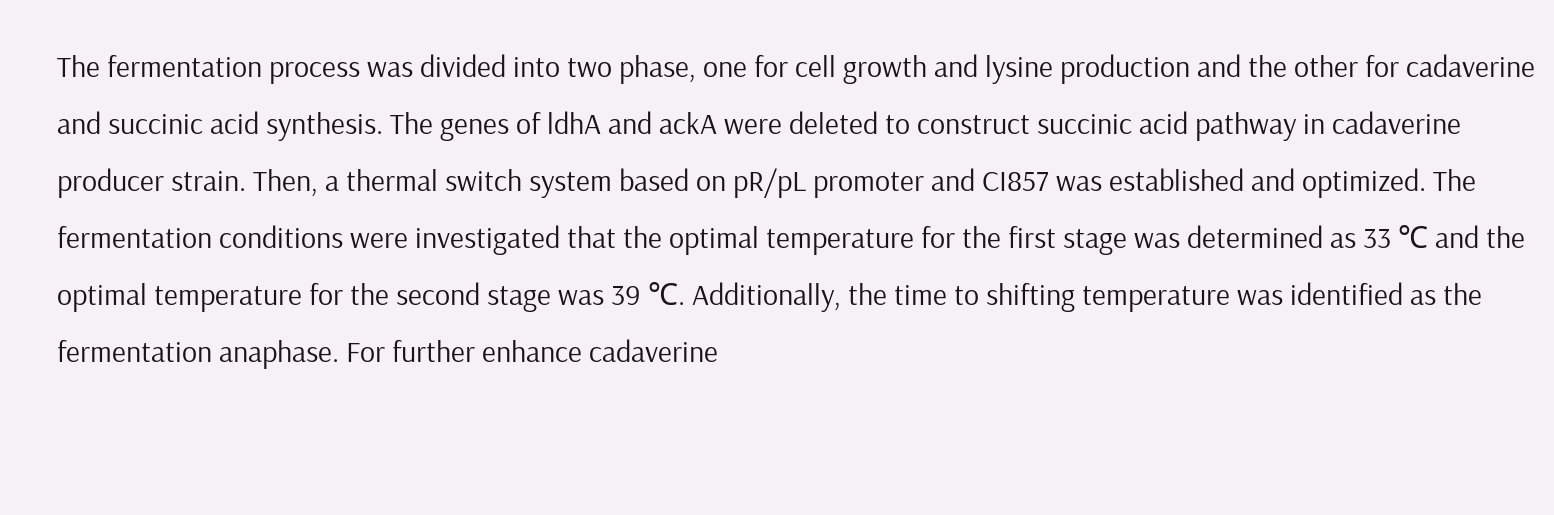The fermentation process was divided into two phase, one for cell growth and lysine production and the other for cadaverine and succinic acid synthesis. The genes of ldhA and ackA were deleted to construct succinic acid pathway in cadaverine producer strain. Then, a thermal switch system based on pR/pL promoter and CI857 was established and optimized. The fermentation conditions were investigated that the optimal temperature for the first stage was determined as 33 ℃ and the optimal temperature for the second stage was 39 ℃. Additionally, the time to shifting temperature was identified as the fermentation anaphase. For further enhance cadaverine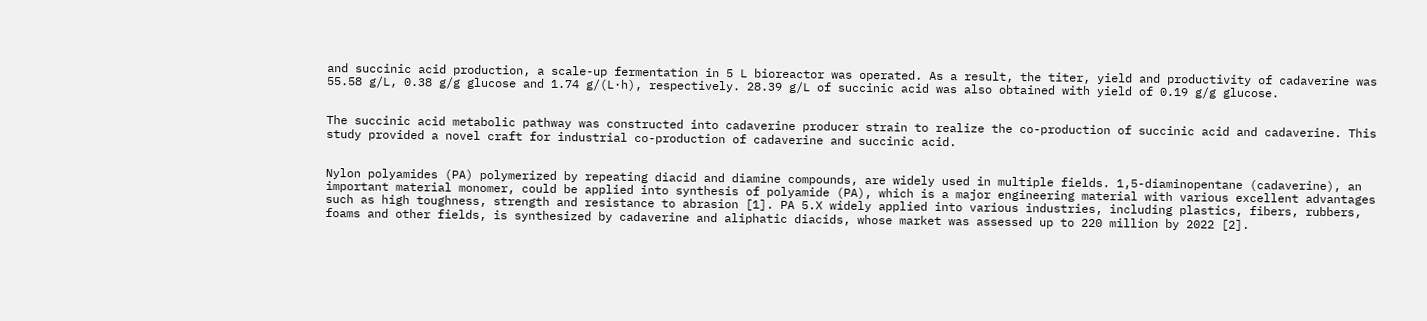and succinic acid production, a scale-up fermentation in 5 L bioreactor was operated. As a result, the titer, yield and productivity of cadaverine was 55.58 g/L, 0.38 g/g glucose and 1.74 g/(L·h), respectively. 28.39 g/L of succinic acid was also obtained with yield of 0.19 g/g glucose.


The succinic acid metabolic pathway was constructed into cadaverine producer strain to realize the co-production of succinic acid and cadaverine. This study provided a novel craft for industrial co-production of cadaverine and succinic acid.


Nylon polyamides (PA) polymerized by repeating diacid and diamine compounds, are widely used in multiple fields. 1,5-diaminopentane (cadaverine), an important material monomer, could be applied into synthesis of polyamide (PA), which is a major engineering material with various excellent advantages such as high toughness, strength and resistance to abrasion [1]. PA 5.X widely applied into various industries, including plastics, fibers, rubbers, foams and other fields, is synthesized by cadaverine and aliphatic diacids, whose market was assessed up to 220 million by 2022 [2].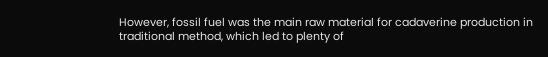However, fossil fuel was the main raw material for cadaverine production in traditional method, which led to plenty of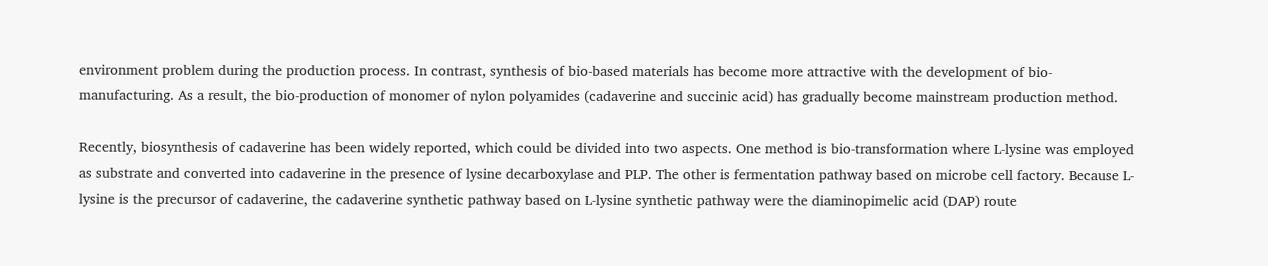environment problem during the production process. In contrast, synthesis of bio-based materials has become more attractive with the development of bio-manufacturing. As a result, the bio-production of monomer of nylon polyamides (cadaverine and succinic acid) has gradually become mainstream production method.

Recently, biosynthesis of cadaverine has been widely reported, which could be divided into two aspects. One method is bio-transformation where L-lysine was employed as substrate and converted into cadaverine in the presence of lysine decarboxylase and PLP. The other is fermentation pathway based on microbe cell factory. Because L-lysine is the precursor of cadaverine, the cadaverine synthetic pathway based on L-lysine synthetic pathway were the diaminopimelic acid (DAP) route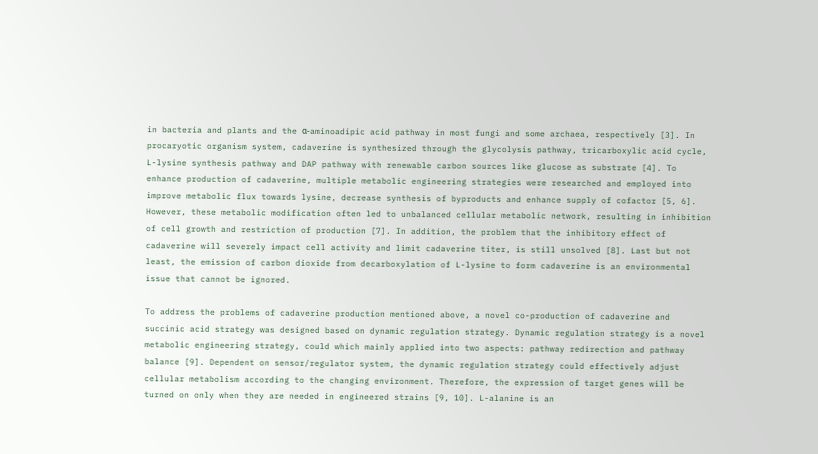in bacteria and plants and the α-aminoadipic acid pathway in most fungi and some archaea, respectively [3]. In procaryotic organism system, cadaverine is synthesized through the glycolysis pathway, tricarboxylic acid cycle, L-lysine synthesis pathway and DAP pathway with renewable carbon sources like glucose as substrate [4]. To enhance production of cadaverine, multiple metabolic engineering strategies were researched and employed into improve metabolic flux towards lysine, decrease synthesis of byproducts and enhance supply of cofactor [5, 6]. However, these metabolic modification often led to unbalanced cellular metabolic network, resulting in inhibition of cell growth and restriction of production [7]. In addition, the problem that the inhibitory effect of cadaverine will severely impact cell activity and limit cadaverine titer, is still unsolved [8]. Last but not least, the emission of carbon dioxide from decarboxylation of L-lysine to form cadaverine is an environmental issue that cannot be ignored.

To address the problems of cadaverine production mentioned above, a novel co-production of cadaverine and succinic acid strategy was designed based on dynamic regulation strategy. Dynamic regulation strategy is a novel metabolic engineering strategy, could which mainly applied into two aspects: pathway redirection and pathway balance [9]. Dependent on sensor/regulator system, the dynamic regulation strategy could effectively adjust cellular metabolism according to the changing environment. Therefore, the expression of target genes will be turned on only when they are needed in engineered strains [9, 10]. L-alanine is an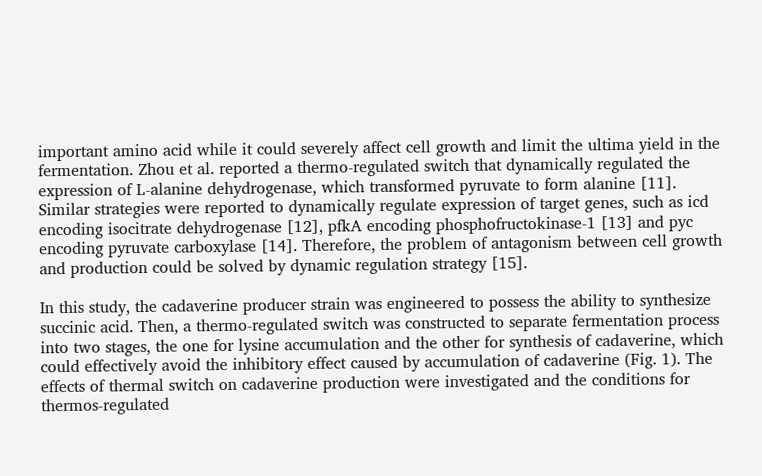important amino acid while it could severely affect cell growth and limit the ultima yield in the fermentation. Zhou et al. reported a thermo-regulated switch that dynamically regulated the expression of L-alanine dehydrogenase, which transformed pyruvate to form alanine [11]. Similar strategies were reported to dynamically regulate expression of target genes, such as icd encoding isocitrate dehydrogenase [12], pfkA encoding phosphofructokinase-1 [13] and pyc encoding pyruvate carboxylase [14]. Therefore, the problem of antagonism between cell growth and production could be solved by dynamic regulation strategy [15].

In this study, the cadaverine producer strain was engineered to possess the ability to synthesize succinic acid. Then, a thermo-regulated switch was constructed to separate fermentation process into two stages, the one for lysine accumulation and the other for synthesis of cadaverine, which could effectively avoid the inhibitory effect caused by accumulation of cadaverine (Fig. 1). The effects of thermal switch on cadaverine production were investigated and the conditions for thermos-regulated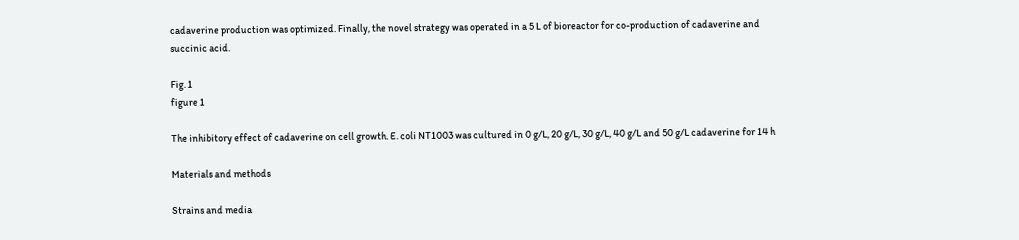cadaverine production was optimized. Finally, the novel strategy was operated in a 5 L of bioreactor for co-production of cadaverine and succinic acid.

Fig. 1
figure 1

The inhibitory effect of cadaverine on cell growth. E. coli NT1003 was cultured in 0 g/L, 20 g/L, 30 g/L, 40 g/L and 50 g/L cadaverine for 14 h

Materials and methods

Strains and media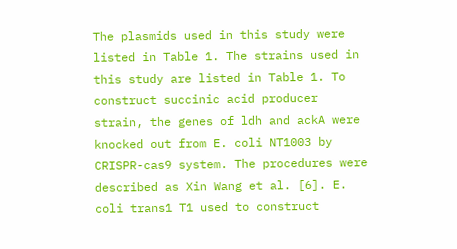The plasmids used in this study were listed in Table 1. The strains used in this study are listed in Table 1. To construct succinic acid producer strain, the genes of ldh and ackA were knocked out from E. coli NT1003 by CRISPR-cas9 system. The procedures were described as Xin Wang et al. [6]. E. coli trans1 T1 used to construct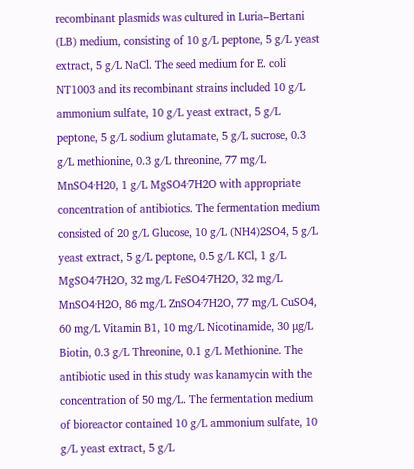recombinant plasmids was cultured in Luria–Bertani (LB) medium, consisting of 10 g/L peptone, 5 g/L yeast extract, 5 g/L NaCl. The seed medium for E. coli NT1003 and its recombinant strains included 10 g/L ammonium sulfate, 10 g/L yeast extract, 5 g/L peptone, 5 g/L sodium glutamate, 5 g/L sucrose, 0.3 g/L methionine, 0.3 g/L threonine, 77 mg/L MnSO4·H20, 1 g/L MgSO4·7H2O with appropriate concentration of antibiotics. The fermentation medium consisted of 20 g/L Glucose, 10 g/L (NH4)2SO4, 5 g/L yeast extract, 5 g/L peptone, 0.5 g/L KCl, 1 g/L MgSO4·7H2O, 32 mg/L FeSO4·7H2O, 32 mg/L MnSO4·H2O, 86 mg/L ZnSO4·7H2O, 77 mg/L CuSO4, 60 mg/L Vitamin B1, 10 mg/L Nicotinamide, 30 μg/L Biotin, 0.3 g/L Threonine, 0.1 g/L Methionine. The antibiotic used in this study was kanamycin with the concentration of 50 mg/L. The fermentation medium of bioreactor contained 10 g/L ammonium sulfate, 10 g/L yeast extract, 5 g/L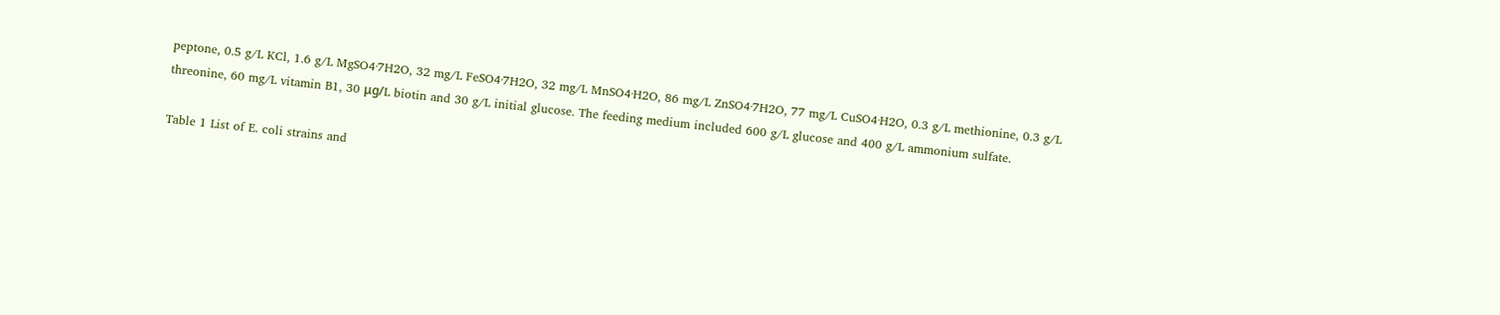peptone, 0.5 g/L KCl, 1.6 g/L MgSO4·7H2O, 32 mg/L FeSO4·7H2O, 32 mg/L MnSO4·H2O, 86 mg/L ZnSO4·7H2O, 77 mg/L CuSO4·H2O, 0.3 g/L methionine, 0.3 g/L threonine, 60 mg/L vitamin B1, 30 μg/L biotin and 30 g/L initial glucose. The feeding medium included 600 g/L glucose and 400 g/L ammonium sulfate.

Table 1 List of E. coli strains and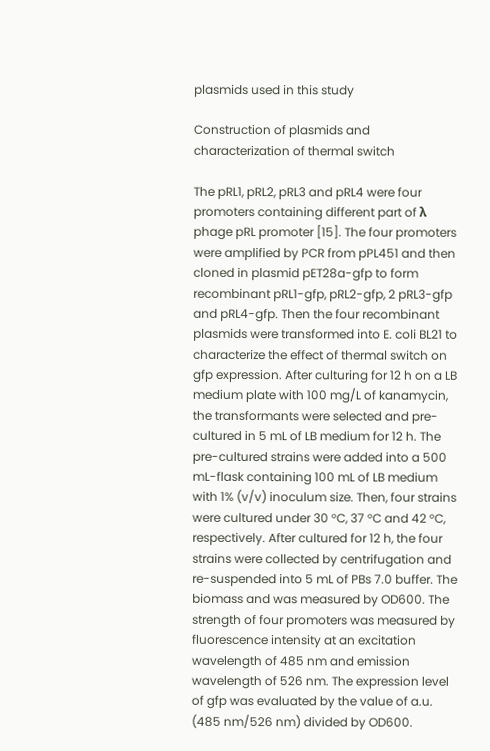plasmids used in this study

Construction of plasmids and characterization of thermal switch

The pRL1, pRL2, pRL3 and pRL4 were four promoters containing different part of λ phage pRL promoter [15]. The four promoters were amplified by PCR from pPL451 and then cloned in plasmid pET28a-gfp to form recombinant pRL1-gfp, pRL2-gfp, 2 pRL3-gfp and pRL4-gfp. Then the four recombinant plasmids were transformed into E. coli BL21 to characterize the effect of thermal switch on gfp expression. After culturing for 12 h on a LB medium plate with 100 mg/L of kanamycin, the transformants were selected and pre-cultured in 5 mL of LB medium for 12 h. The pre-cultured strains were added into a 500 mL-flask containing 100 mL of LB medium with 1% (v/v) inoculum size. Then, four strains were cultured under 30 °C, 37 °C and 42 °C, respectively. After cultured for 12 h, the four strains were collected by centrifugation and re-suspended into 5 mL of PBs 7.0 buffer. The biomass and was measured by OD600. The strength of four promoters was measured by fluorescence intensity at an excitation wavelength of 485 nm and emission wavelength of 526 nm. The expression level of gfp was evaluated by the value of a.u. (485 nm/526 nm) divided by OD600.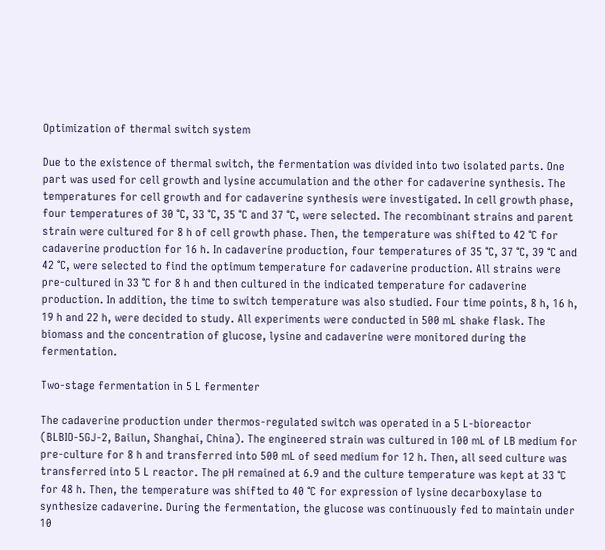Optimization of thermal switch system

Due to the existence of thermal switch, the fermentation was divided into two isolated parts. One part was used for cell growth and lysine accumulation and the other for cadaverine synthesis. The temperatures for cell growth and for cadaverine synthesis were investigated. In cell growth phase, four temperatures of 30 ℃, 33 ℃, 35 ℃ and 37 ℃, were selected. The recombinant strains and parent strain were cultured for 8 h of cell growth phase. Then, the temperature was shifted to 42 °C for cadaverine production for 16 h. In cadaverine production, four temperatures of 35 ℃, 37 ℃, 39 ℃ and 42 ℃, were selected to find the optimum temperature for cadaverine production. All strains were pre-cultured in 33 °C for 8 h and then cultured in the indicated temperature for cadaverine production. In addition, the time to switch temperature was also studied. Four time points, 8 h, 16 h, 19 h and 22 h, were decided to study. All experiments were conducted in 500 mL shake flask. The biomass and the concentration of glucose, lysine and cadaverine were monitored during the fermentation.

Two-stage fermentation in 5 L fermenter

The cadaverine production under thermos-regulated switch was operated in a 5 L-bioreactor (BLBIO-5GJ-2, Bailun, Shanghai, China). The engineered strain was cultured in 100 mL of LB medium for pre-culture for 8 h and transferred into 500 mL of seed medium for 12 h. Then, all seed culture was transferred into 5 L reactor. The pH remained at 6.9 and the culture temperature was kept at 33 °C for 48 h. Then, the temperature was shifted to 40 °C for expression of lysine decarboxylase to synthesize cadaverine. During the fermentation, the glucose was continuously fed to maintain under 10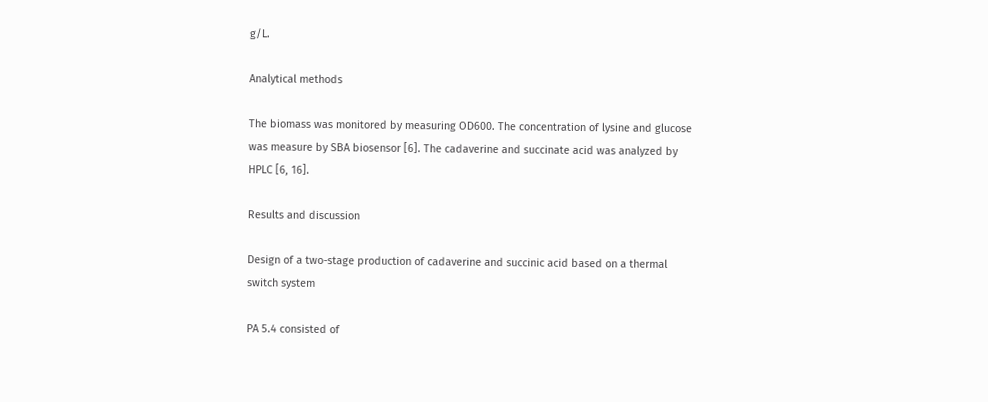g/L.

Analytical methods

The biomass was monitored by measuring OD600. The concentration of lysine and glucose was measure by SBA biosensor [6]. The cadaverine and succinate acid was analyzed by HPLC [6, 16].

Results and discussion

Design of a two-stage production of cadaverine and succinic acid based on a thermal switch system

PA 5.4 consisted of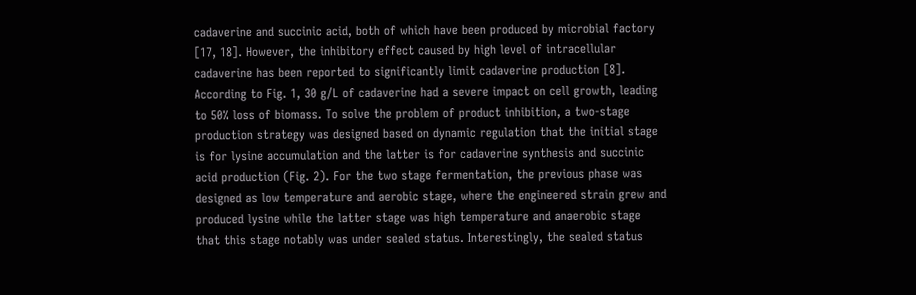cadaverine and succinic acid, both of which have been produced by microbial factory [17, 18]. However, the inhibitory effect caused by high level of intracellular cadaverine has been reported to significantly limit cadaverine production [8]. According to Fig. 1, 30 g/L of cadaverine had a severe impact on cell growth, leading to 50% loss of biomass. To solve the problem of product inhibition, a two-stage production strategy was designed based on dynamic regulation that the initial stage is for lysine accumulation and the latter is for cadaverine synthesis and succinic acid production (Fig. 2). For the two stage fermentation, the previous phase was designed as low temperature and aerobic stage, where the engineered strain grew and produced lysine while the latter stage was high temperature and anaerobic stage that this stage notably was under sealed status. Interestingly, the sealed status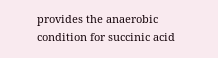provides the anaerobic condition for succinic acid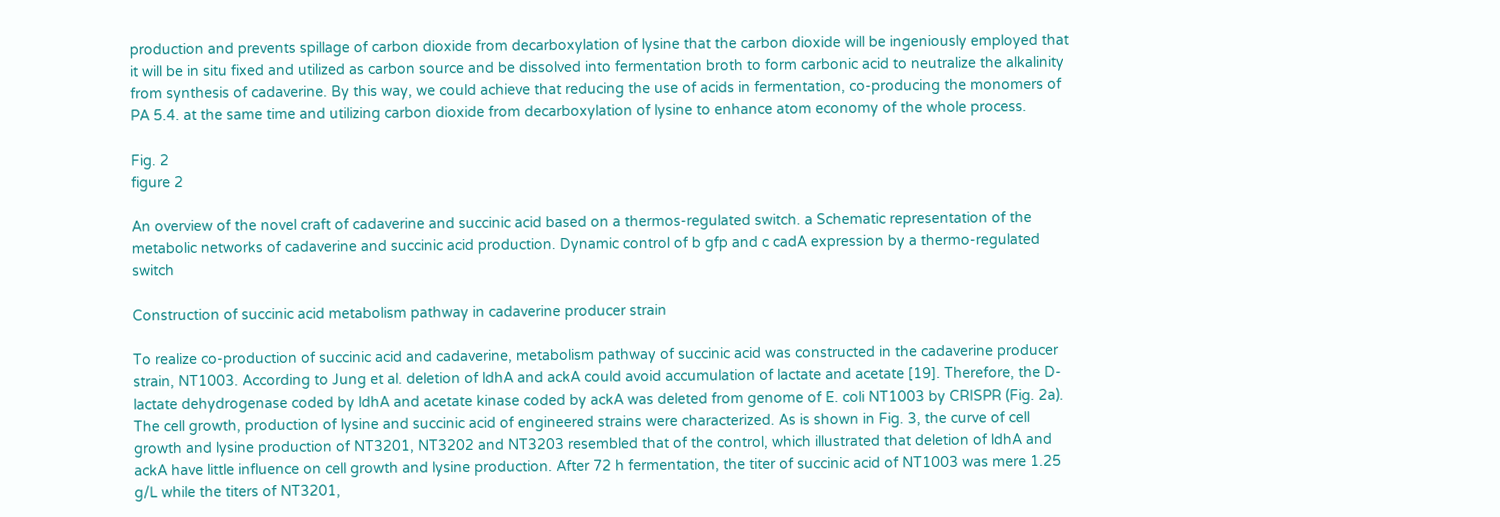production and prevents spillage of carbon dioxide from decarboxylation of lysine that the carbon dioxide will be ingeniously employed that it will be in situ fixed and utilized as carbon source and be dissolved into fermentation broth to form carbonic acid to neutralize the alkalinity from synthesis of cadaverine. By this way, we could achieve that reducing the use of acids in fermentation, co-producing the monomers of PA 5.4. at the same time and utilizing carbon dioxide from decarboxylation of lysine to enhance atom economy of the whole process.

Fig. 2
figure 2

An overview of the novel craft of cadaverine and succinic acid based on a thermos-regulated switch. a Schematic representation of the metabolic networks of cadaverine and succinic acid production. Dynamic control of b gfp and c cadA expression by a thermo-regulated switch

Construction of succinic acid metabolism pathway in cadaverine producer strain

To realize co-production of succinic acid and cadaverine, metabolism pathway of succinic acid was constructed in the cadaverine producer strain, NT1003. According to Jung et al. deletion of ldhA and ackA could avoid accumulation of lactate and acetate [19]. Therefore, the D-lactate dehydrogenase coded by ldhA and acetate kinase coded by ackA was deleted from genome of E. coli NT1003 by CRISPR (Fig. 2a). The cell growth, production of lysine and succinic acid of engineered strains were characterized. As is shown in Fig. 3, the curve of cell growth and lysine production of NT3201, NT3202 and NT3203 resembled that of the control, which illustrated that deletion of ldhA and ackA have little influence on cell growth and lysine production. After 72 h fermentation, the titer of succinic acid of NT1003 was mere 1.25 g/L while the titers of NT3201,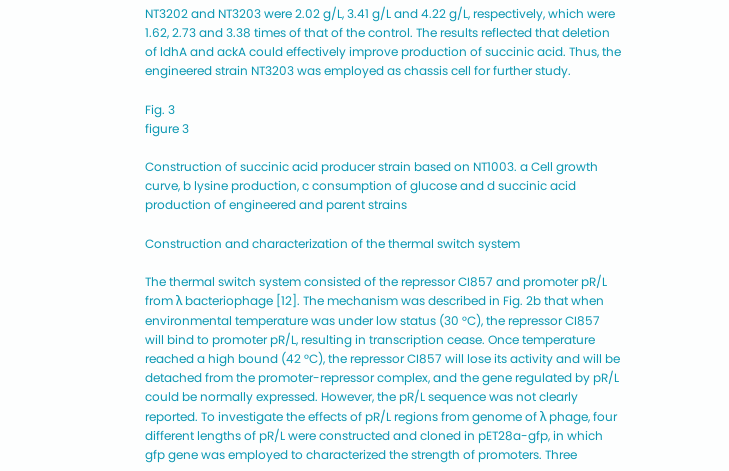NT3202 and NT3203 were 2.02 g/L, 3.41 g/L and 4.22 g/L, respectively, which were 1.62, 2.73 and 3.38 times of that of the control. The results reflected that deletion of ldhA and ackA could effectively improve production of succinic acid. Thus, the engineered strain NT3203 was employed as chassis cell for further study.

Fig. 3
figure 3

Construction of succinic acid producer strain based on NT1003. a Cell growth curve, b lysine production, c consumption of glucose and d succinic acid production of engineered and parent strains

Construction and characterization of the thermal switch system

The thermal switch system consisted of the repressor CI857 and promoter pR/L from λ bacteriophage [12]. The mechanism was described in Fig. 2b that when environmental temperature was under low status (30 °C), the repressor CI857 will bind to promoter pR/L, resulting in transcription cease. Once temperature reached a high bound (42 °C), the repressor CI857 will lose its activity and will be detached from the promoter-repressor complex, and the gene regulated by pR/L could be normally expressed. However, the pR/L sequence was not clearly reported. To investigate the effects of pR/L regions from genome of λ phage, four different lengths of pR/L were constructed and cloned in pET28a-gfp, in which gfp gene was employed to characterized the strength of promoters. Three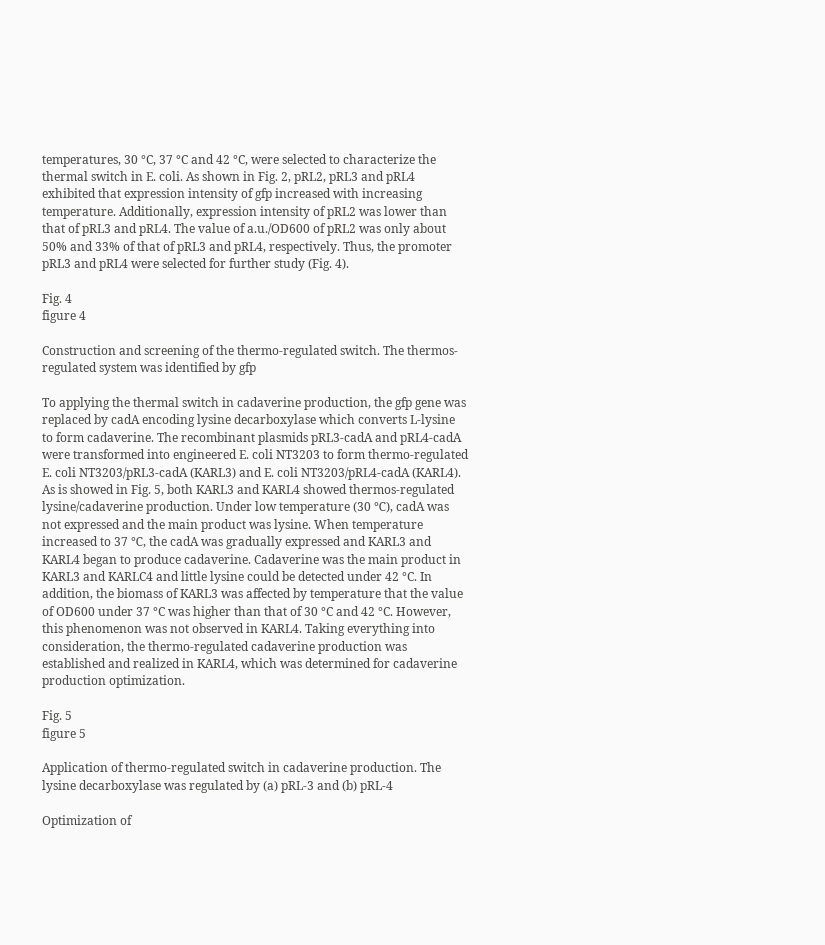temperatures, 30 °C, 37 °C and 42 °C, were selected to characterize the thermal switch in E. coli. As shown in Fig. 2, pRL2, pRL3 and pRL4 exhibited that expression intensity of gfp increased with increasing temperature. Additionally, expression intensity of pRL2 was lower than that of pRL3 and pRL4. The value of a.u./OD600 of pRL2 was only about 50% and 33% of that of pRL3 and pRL4, respectively. Thus, the promoter pRL3 and pRL4 were selected for further study (Fig. 4).

Fig. 4
figure 4

Construction and screening of the thermo-regulated switch. The thermos-regulated system was identified by gfp

To applying the thermal switch in cadaverine production, the gfp gene was replaced by cadA encoding lysine decarboxylase which converts L-lysine to form cadaverine. The recombinant plasmids pRL3-cadA and pRL4-cadA were transformed into engineered E. coli NT3203 to form thermo-regulated E. coli NT3203/pRL3-cadA (KARL3) and E. coli NT3203/pRL4-cadA (KARL4). As is showed in Fig. 5, both KARL3 and KARL4 showed thermos-regulated lysine/cadaverine production. Under low temperature (30 ℃), cadA was not expressed and the main product was lysine. When temperature increased to 37 ℃, the cadA was gradually expressed and KARL3 and KARL4 began to produce cadaverine. Cadaverine was the main product in KARL3 and KARLC4 and little lysine could be detected under 42 °C. In addition, the biomass of KARL3 was affected by temperature that the value of OD600 under 37 °C was higher than that of 30 °C and 42 °C. However, this phenomenon was not observed in KARL4. Taking everything into consideration, the thermo-regulated cadaverine production was established and realized in KARL4, which was determined for cadaverine production optimization.

Fig. 5
figure 5

Application of thermo-regulated switch in cadaverine production. The lysine decarboxylase was regulated by (a) pRL-3 and (b) pRL-4

Optimization of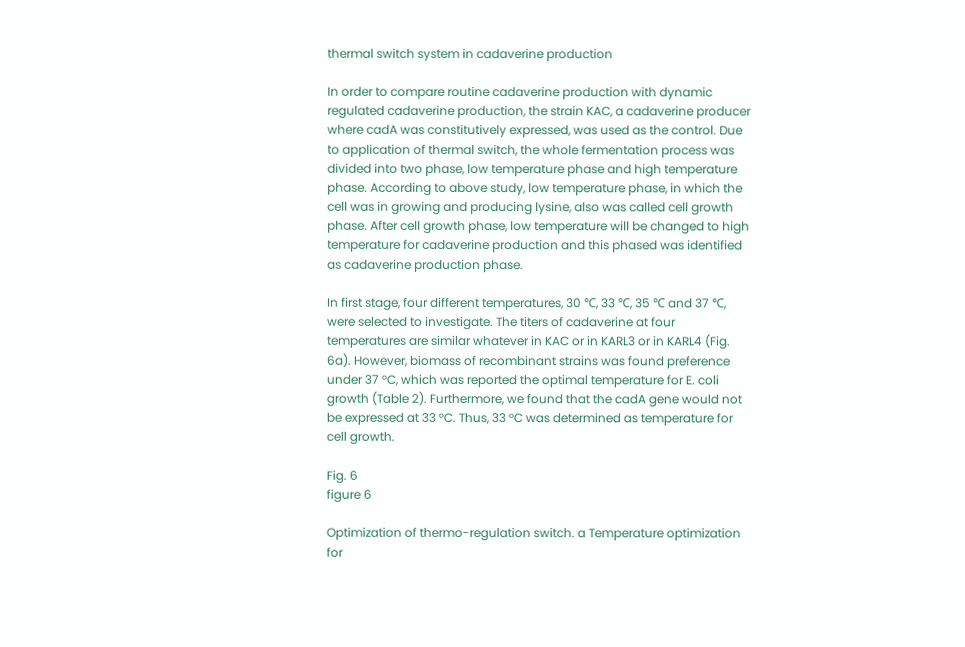thermal switch system in cadaverine production

In order to compare routine cadaverine production with dynamic regulated cadaverine production, the strain KAC, a cadaverine producer where cadA was constitutively expressed, was used as the control. Due to application of thermal switch, the whole fermentation process was divided into two phase, low temperature phase and high temperature phase. According to above study, low temperature phase, in which the cell was in growing and producing lysine, also was called cell growth phase. After cell growth phase, low temperature will be changed to high temperature for cadaverine production and this phased was identified as cadaverine production phase.

In first stage, four different temperatures, 30 ℃, 33 ℃, 35 ℃ and 37 ℃, were selected to investigate. The titers of cadaverine at four temperatures are similar whatever in KAC or in KARL3 or in KARL4 (Fig. 6a). However, biomass of recombinant strains was found preference under 37 °C, which was reported the optimal temperature for E. coli growth (Table 2). Furthermore, we found that the cadA gene would not be expressed at 33 °C. Thus, 33 °C was determined as temperature for cell growth.

Fig. 6
figure 6

Optimization of thermo-regulation switch. a Temperature optimization for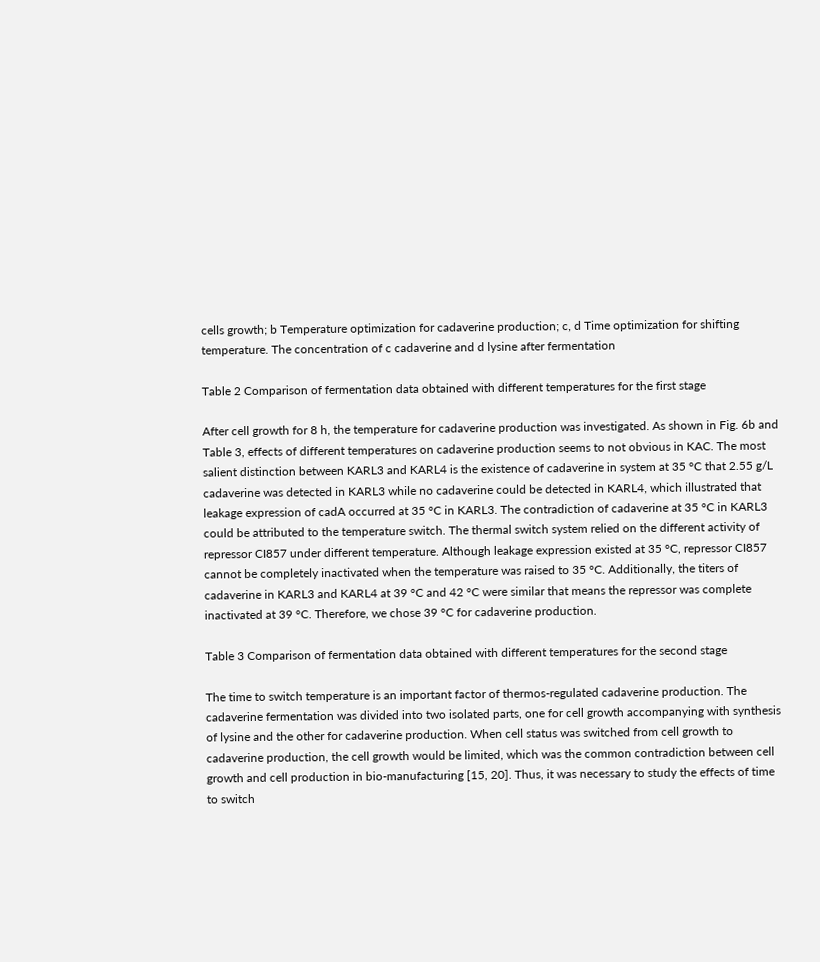cells growth; b Temperature optimization for cadaverine production; c, d Time optimization for shifting temperature. The concentration of c cadaverine and d lysine after fermentation

Table 2 Comparison of fermentation data obtained with different temperatures for the first stage

After cell growth for 8 h, the temperature for cadaverine production was investigated. As shown in Fig. 6b and Table 3, effects of different temperatures on cadaverine production seems to not obvious in KAC. The most salient distinction between KARL3 and KARL4 is the existence of cadaverine in system at 35 °C that 2.55 g/L cadaverine was detected in KARL3 while no cadaverine could be detected in KARL4, which illustrated that leakage expression of cadA occurred at 35 °C in KARL3. The contradiction of cadaverine at 35 °C in KARL3 could be attributed to the temperature switch. The thermal switch system relied on the different activity of repressor CI857 under different temperature. Although leakage expression existed at 35 °C, repressor CI857 cannot be completely inactivated when the temperature was raised to 35 °C. Additionally, the titers of cadaverine in KARL3 and KARL4 at 39 °C and 42 °C were similar that means the repressor was complete inactivated at 39 °C. Therefore, we chose 39 °C for cadaverine production.

Table 3 Comparison of fermentation data obtained with different temperatures for the second stage

The time to switch temperature is an important factor of thermos-regulated cadaverine production. The cadaverine fermentation was divided into two isolated parts, one for cell growth accompanying with synthesis of lysine and the other for cadaverine production. When cell status was switched from cell growth to cadaverine production, the cell growth would be limited, which was the common contradiction between cell growth and cell production in bio-manufacturing [15, 20]. Thus, it was necessary to study the effects of time to switch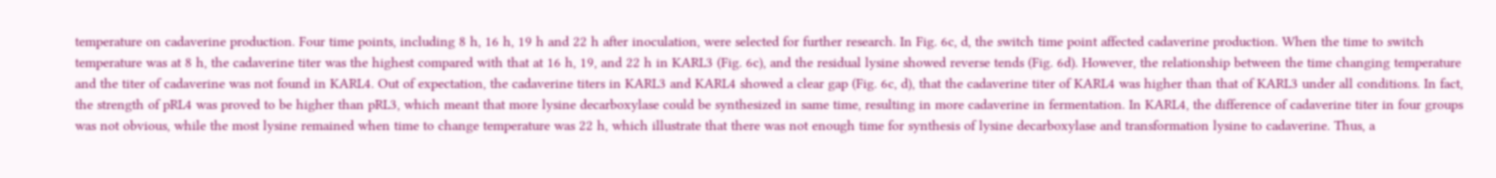temperature on cadaverine production. Four time points, including 8 h, 16 h, 19 h and 22 h after inoculation, were selected for further research. In Fig. 6c, d, the switch time point affected cadaverine production. When the time to switch temperature was at 8 h, the cadaverine titer was the highest compared with that at 16 h, 19, and 22 h in KARL3 (Fig. 6c), and the residual lysine showed reverse tends (Fig. 6d). However, the relationship between the time changing temperature and the titer of cadaverine was not found in KARL4. Out of expectation, the cadaverine titers in KARL3 and KARL4 showed a clear gap (Fig. 6c, d), that the cadaverine titer of KARL4 was higher than that of KARL3 under all conditions. In fact, the strength of pRL4 was proved to be higher than pRL3, which meant that more lysine decarboxylase could be synthesized in same time, resulting in more cadaverine in fermentation. In KARL4, the difference of cadaverine titer in four groups was not obvious, while the most lysine remained when time to change temperature was 22 h, which illustrate that there was not enough time for synthesis of lysine decarboxylase and transformation lysine to cadaverine. Thus, a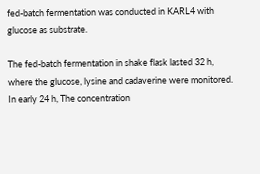fed-batch fermentation was conducted in KARL4 with glucose as substrate.

The fed-batch fermentation in shake flask lasted 32 h, where the glucose, lysine and cadaverine were monitored. In early 24 h, The concentration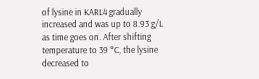of lysine in KARL4 gradually increased and was up to 8.93 g/L as time goes on. After shifting temperature to 39 °C, the lysine decreased to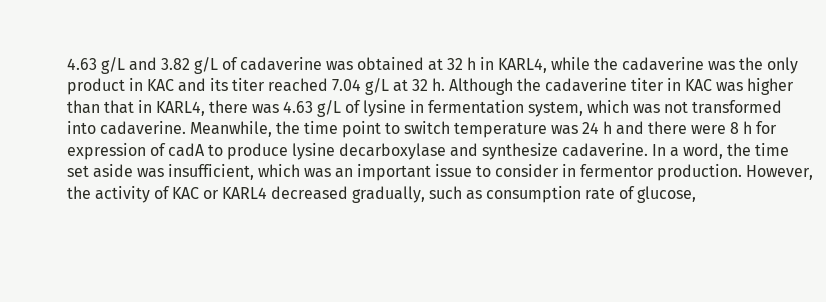4.63 g/L and 3.82 g/L of cadaverine was obtained at 32 h in KARL4, while the cadaverine was the only product in KAC and its titer reached 7.04 g/L at 32 h. Although the cadaverine titer in KAC was higher than that in KARL4, there was 4.63 g/L of lysine in fermentation system, which was not transformed into cadaverine. Meanwhile, the time point to switch temperature was 24 h and there were 8 h for expression of cadA to produce lysine decarboxylase and synthesize cadaverine. In a word, the time set aside was insufficient, which was an important issue to consider in fermentor production. However, the activity of KAC or KARL4 decreased gradually, such as consumption rate of glucose,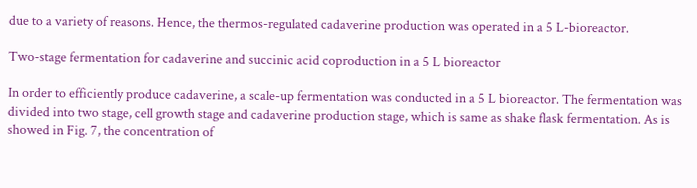due to a variety of reasons. Hence, the thermos-regulated cadaverine production was operated in a 5 L-bioreactor.

Two-stage fermentation for cadaverine and succinic acid coproduction in a 5 L bioreactor

In order to efficiently produce cadaverine, a scale-up fermentation was conducted in a 5 L bioreactor. The fermentation was divided into two stage, cell growth stage and cadaverine production stage, which is same as shake flask fermentation. As is showed in Fig. 7, the concentration of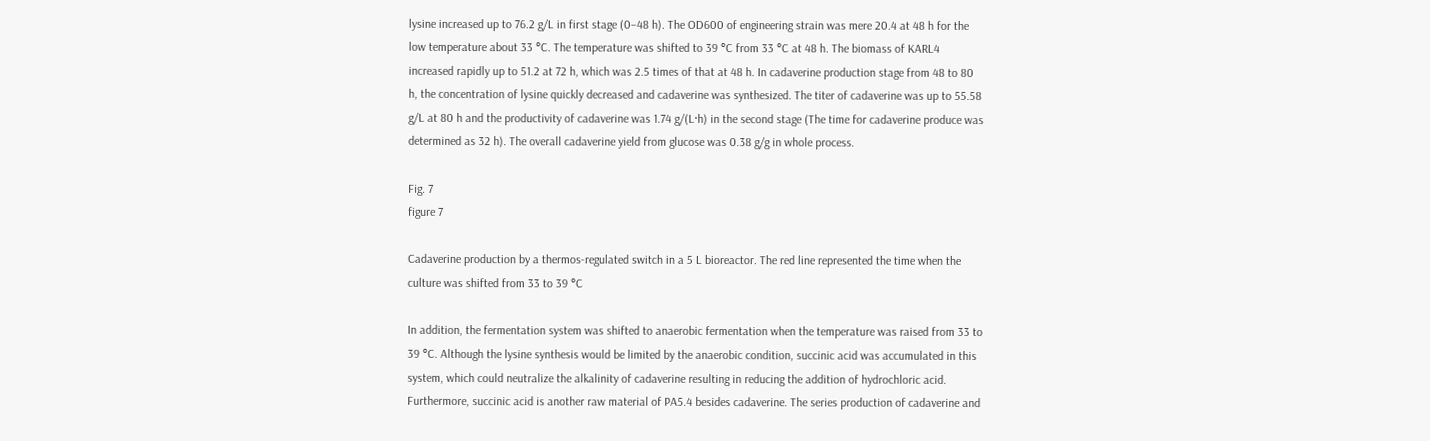lysine increased up to 76.2 g/L in first stage (0–48 h). The OD600 of engineering strain was mere 20.4 at 48 h for the low temperature about 33 °C. The temperature was shifted to 39 °C from 33 °C at 48 h. The biomass of KARL4 increased rapidly up to 51.2 at 72 h, which was 2.5 times of that at 48 h. In cadaverine production stage from 48 to 80 h, the concentration of lysine quickly decreased and cadaverine was synthesized. The titer of cadaverine was up to 55.58 g/L at 80 h and the productivity of cadaverine was 1.74 g/(L·h) in the second stage (The time for cadaverine produce was determined as 32 h). The overall cadaverine yield from glucose was 0.38 g/g in whole process.

Fig. 7
figure 7

Cadaverine production by a thermos-regulated switch in a 5 L bioreactor. The red line represented the time when the culture was shifted from 33 to 39 °C

In addition, the fermentation system was shifted to anaerobic fermentation when the temperature was raised from 33 to 39 °C. Although the lysine synthesis would be limited by the anaerobic condition, succinic acid was accumulated in this system, which could neutralize the alkalinity of cadaverine resulting in reducing the addition of hydrochloric acid. Furthermore, succinic acid is another raw material of PA5.4 besides cadaverine. The series production of cadaverine and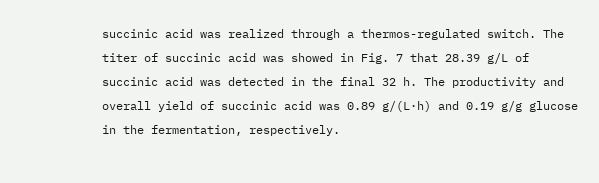succinic acid was realized through a thermos-regulated switch. The titer of succinic acid was showed in Fig. 7 that 28.39 g/L of succinic acid was detected in the final 32 h. The productivity and overall yield of succinic acid was 0.89 g/(L·h) and 0.19 g/g glucose in the fermentation, respectively.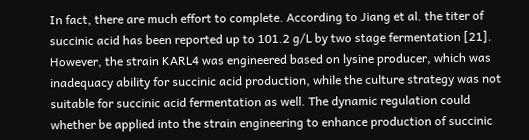In fact, there are much effort to complete. According to Jiang et al. the titer of succinic acid has been reported up to 101.2 g/L by two stage fermentation [21]. However, the strain KARL4 was engineered based on lysine producer, which was inadequacy ability for succinic acid production, while the culture strategy was not suitable for succinic acid fermentation as well. The dynamic regulation could whether be applied into the strain engineering to enhance production of succinic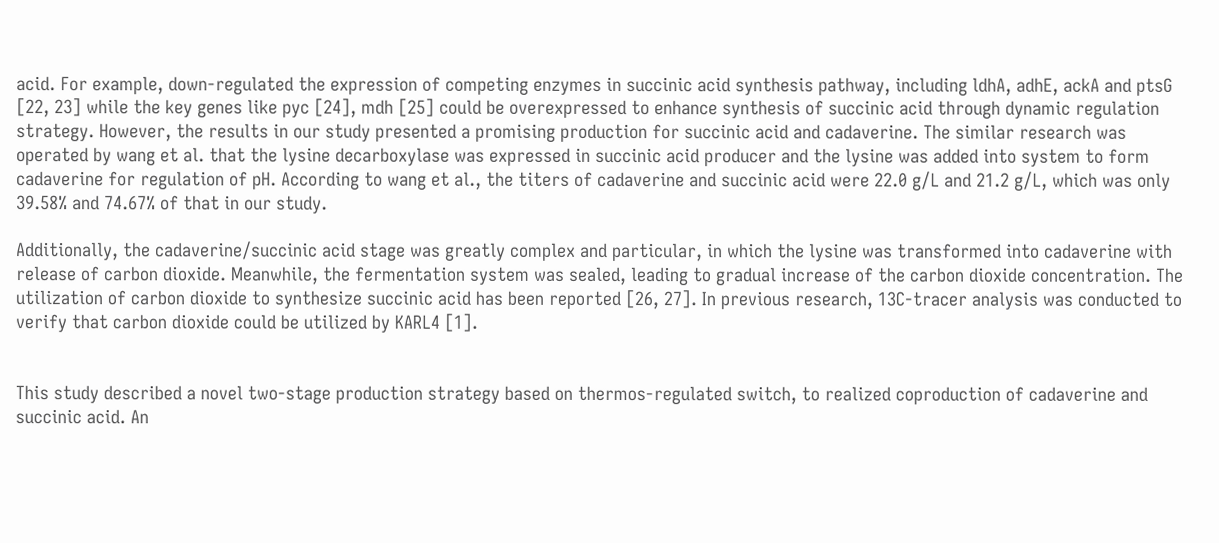acid. For example, down-regulated the expression of competing enzymes in succinic acid synthesis pathway, including ldhA, adhE, ackA and ptsG [22, 23] while the key genes like pyc [24], mdh [25] could be overexpressed to enhance synthesis of succinic acid through dynamic regulation strategy. However, the results in our study presented a promising production for succinic acid and cadaverine. The similar research was operated by wang et al. that the lysine decarboxylase was expressed in succinic acid producer and the lysine was added into system to form cadaverine for regulation of pH. According to wang et al., the titers of cadaverine and succinic acid were 22.0 g/L and 21.2 g/L, which was only 39.58% and 74.67% of that in our study.

Additionally, the cadaverine/succinic acid stage was greatly complex and particular, in which the lysine was transformed into cadaverine with release of carbon dioxide. Meanwhile, the fermentation system was sealed, leading to gradual increase of the carbon dioxide concentration. The utilization of carbon dioxide to synthesize succinic acid has been reported [26, 27]. In previous research, 13C-tracer analysis was conducted to verify that carbon dioxide could be utilized by KARL4 [1].


This study described a novel two-stage production strategy based on thermos-regulated switch, to realized coproduction of cadaverine and succinic acid. An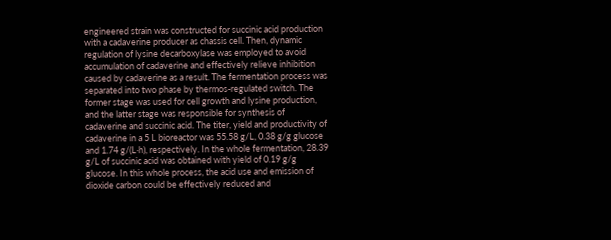engineered strain was constructed for succinic acid production with a cadaverine producer as chassis cell. Then, dynamic regulation of lysine decarboxylase was employed to avoid accumulation of cadaverine and effectively relieve inhibition caused by cadaverine as a result. The fermentation process was separated into two phase by thermos-regulated switch. The former stage was used for cell growth and lysine production, and the latter stage was responsible for synthesis of cadaverine and succinic acid. The titer, yield and productivity of cadaverine in a 5 L bioreactor was 55.58 g/L, 0.38 g/g glucose and 1.74 g/(L·h), respectively. In the whole fermentation, 28.39 g/L of succinic acid was obtained with yield of 0.19 g/g glucose. In this whole process, the acid use and emission of dioxide carbon could be effectively reduced and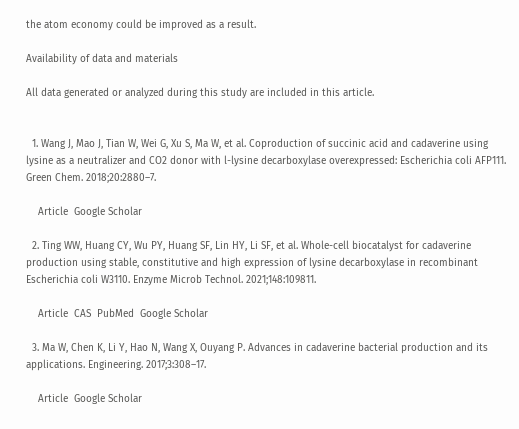the atom economy could be improved as a result.

Availability of data and materials

All data generated or analyzed during this study are included in this article.


  1. Wang J, Mao J, Tian W, Wei G, Xu S, Ma W, et al. Coproduction of succinic acid and cadaverine using lysine as a neutralizer and CO2 donor with l-lysine decarboxylase overexpressed: Escherichia coli AFP111. Green Chem. 2018;20:2880–7.

    Article  Google Scholar

  2. Ting WW, Huang CY, Wu PY, Huang SF, Lin HY, Li SF, et al. Whole-cell biocatalyst for cadaverine production using stable, constitutive and high expression of lysine decarboxylase in recombinant Escherichia coli W3110. Enzyme Microb Technol. 2021;148:109811.

    Article  CAS  PubMed  Google Scholar

  3. Ma W, Chen K, Li Y, Hao N, Wang X, Ouyang P. Advances in cadaverine bacterial production and its applications. Engineering. 2017;3:308–17.

    Article  Google Scholar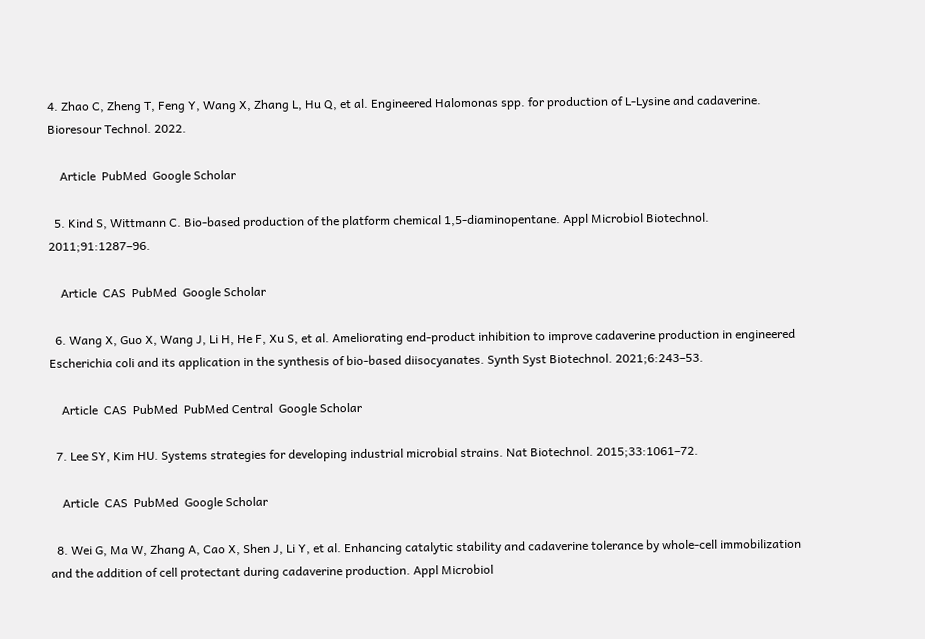4. Zhao C, Zheng T, Feng Y, Wang X, Zhang L, Hu Q, et al. Engineered Halomonas spp. for production of L-Lysine and cadaverine. Bioresour Technol. 2022.

    Article  PubMed  Google Scholar

  5. Kind S, Wittmann C. Bio-based production of the platform chemical 1,5-diaminopentane. Appl Microbiol Biotechnol. 2011;91:1287–96.

    Article  CAS  PubMed  Google Scholar

  6. Wang X, Guo X, Wang J, Li H, He F, Xu S, et al. Ameliorating end-product inhibition to improve cadaverine production in engineered Escherichia coli and its application in the synthesis of bio-based diisocyanates. Synth Syst Biotechnol. 2021;6:243–53.

    Article  CAS  PubMed  PubMed Central  Google Scholar

  7. Lee SY, Kim HU. Systems strategies for developing industrial microbial strains. Nat Biotechnol. 2015;33:1061–72.

    Article  CAS  PubMed  Google Scholar

  8. Wei G, Ma W, Zhang A, Cao X, Shen J, Li Y, et al. Enhancing catalytic stability and cadaverine tolerance by whole-cell immobilization and the addition of cell protectant during cadaverine production. Appl Microbiol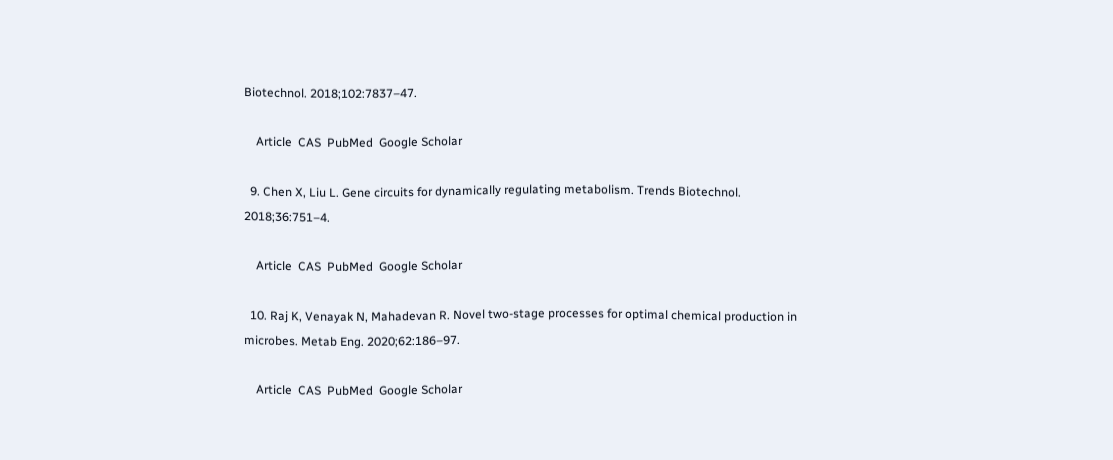Biotechnol. 2018;102:7837–47.

    Article  CAS  PubMed  Google Scholar

  9. Chen X, Liu L. Gene circuits for dynamically regulating metabolism. Trends Biotechnol. 2018;36:751–4.

    Article  CAS  PubMed  Google Scholar

  10. Raj K, Venayak N, Mahadevan R. Novel two-stage processes for optimal chemical production in microbes. Metab Eng. 2020;62:186–97.

    Article  CAS  PubMed  Google Scholar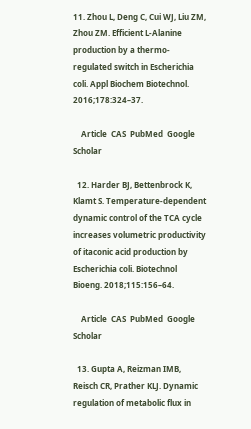11. Zhou L, Deng C, Cui WJ, Liu ZM, Zhou ZM. Efficient L-Alanine production by a thermo-regulated switch in Escherichia coli. Appl Biochem Biotechnol. 2016;178:324–37.

    Article  CAS  PubMed  Google Scholar

  12. Harder BJ, Bettenbrock K, Klamt S. Temperature-dependent dynamic control of the TCA cycle increases volumetric productivity of itaconic acid production by Escherichia coli. Biotechnol Bioeng. 2018;115:156–64.

    Article  CAS  PubMed  Google Scholar

  13. Gupta A, Reizman IMB, Reisch CR, Prather KLJ. Dynamic regulation of metabolic flux in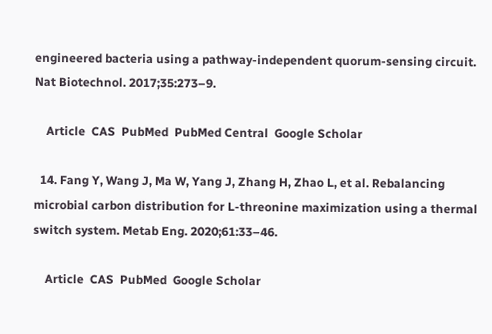engineered bacteria using a pathway-independent quorum-sensing circuit. Nat Biotechnol. 2017;35:273–9.

    Article  CAS  PubMed  PubMed Central  Google Scholar

  14. Fang Y, Wang J, Ma W, Yang J, Zhang H, Zhao L, et al. Rebalancing microbial carbon distribution for L-threonine maximization using a thermal switch system. Metab Eng. 2020;61:33–46.

    Article  CAS  PubMed  Google Scholar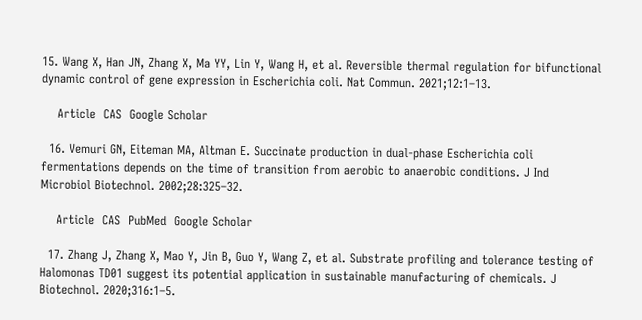15. Wang X, Han JN, Zhang X, Ma YY, Lin Y, Wang H, et al. Reversible thermal regulation for bifunctional dynamic control of gene expression in Escherichia coli. Nat Commun. 2021;12:1–13.

    Article  CAS  Google Scholar

  16. Vemuri GN, Eiteman MA, Altman E. Succinate production in dual-phase Escherichia coli fermentations depends on the time of transition from aerobic to anaerobic conditions. J Ind Microbiol Biotechnol. 2002;28:325–32.

    Article  CAS  PubMed  Google Scholar

  17. Zhang J, Zhang X, Mao Y, Jin B, Guo Y, Wang Z, et al. Substrate profiling and tolerance testing of Halomonas TD01 suggest its potential application in sustainable manufacturing of chemicals. J Biotechnol. 2020;316:1–5.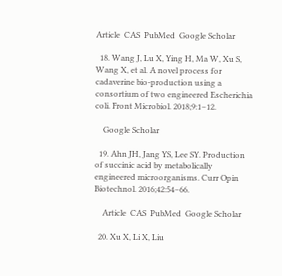Article  CAS  PubMed  Google Scholar

  18. Wang J, Lu X, Ying H, Ma W, Xu S, Wang X, et al. A novel process for cadaverine bio-production using a consortium of two engineered Escherichia coli. Front Microbiol. 2018;9:1–12.

    Google Scholar

  19. Ahn JH, Jang YS, Lee SY. Production of succinic acid by metabolically engineered microorganisms. Curr Opin Biotechnol. 2016;42:54–66.

    Article  CAS  PubMed  Google Scholar

  20. Xu X, Li X, Liu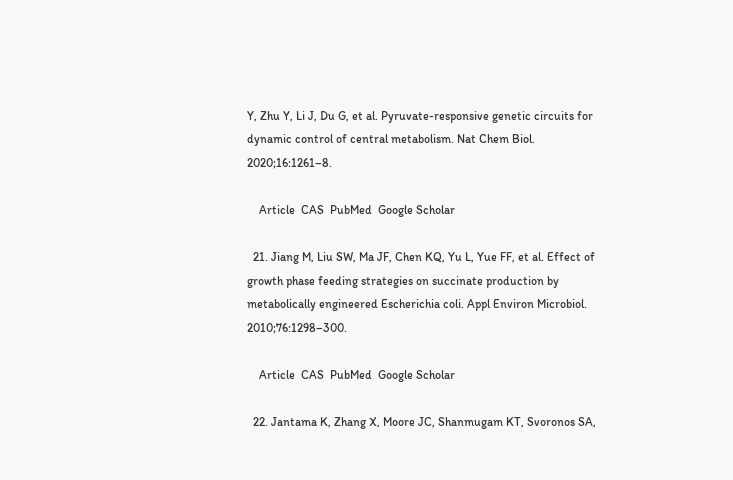Y, Zhu Y, Li J, Du G, et al. Pyruvate-responsive genetic circuits for dynamic control of central metabolism. Nat Chem Biol. 2020;16:1261–8.

    Article  CAS  PubMed  Google Scholar

  21. Jiang M, Liu SW, Ma JF, Chen KQ, Yu L, Yue FF, et al. Effect of growth phase feeding strategies on succinate production by metabolically engineered Escherichia coli. Appl Environ Microbiol. 2010;76:1298–300.

    Article  CAS  PubMed  Google Scholar

  22. Jantama K, Zhang X, Moore JC, Shanmugam KT, Svoronos SA,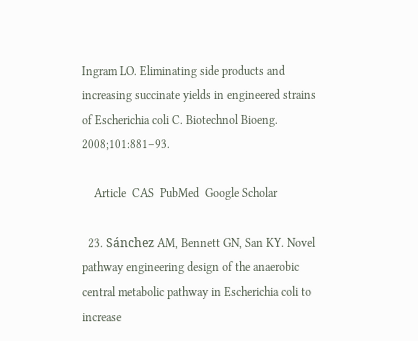Ingram LO. Eliminating side products and increasing succinate yields in engineered strains of Escherichia coli C. Biotechnol Bioeng. 2008;101:881–93.

    Article  CAS  PubMed  Google Scholar

  23. Sánchez AM, Bennett GN, San KY. Novel pathway engineering design of the anaerobic central metabolic pathway in Escherichia coli to increase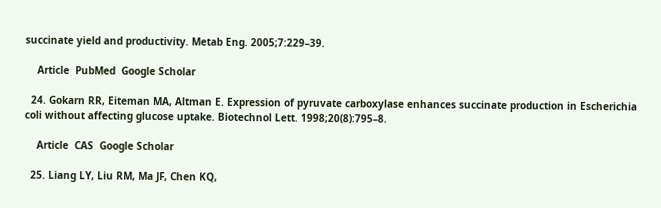succinate yield and productivity. Metab Eng. 2005;7:229–39.

    Article  PubMed  Google Scholar

  24. Gokarn RR, Eiteman MA, Altman E. Expression of pyruvate carboxylase enhances succinate production in Escherichia coli without affecting glucose uptake. Biotechnol Lett. 1998;20(8):795–8.

    Article  CAS  Google Scholar

  25. Liang LY, Liu RM, Ma JF, Chen KQ,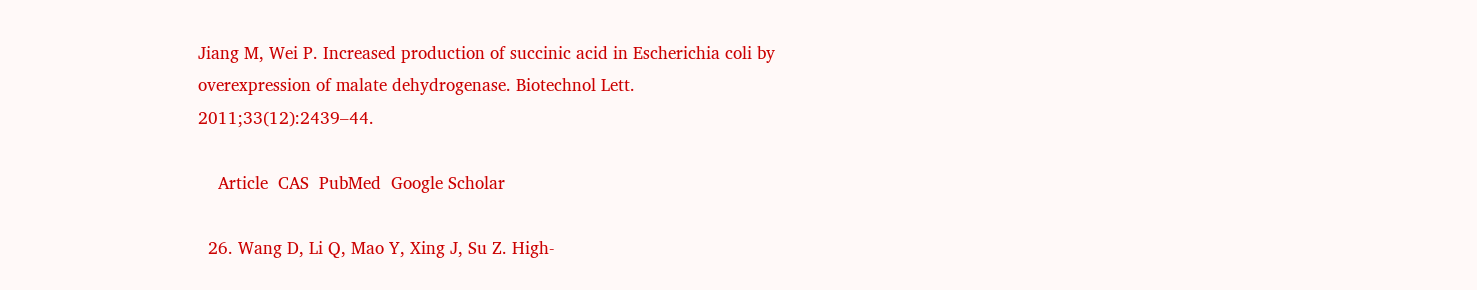Jiang M, Wei P. Increased production of succinic acid in Escherichia coli by overexpression of malate dehydrogenase. Biotechnol Lett. 2011;33(12):2439–44.

    Article  CAS  PubMed  Google Scholar

  26. Wang D, Li Q, Mao Y, Xing J, Su Z. High-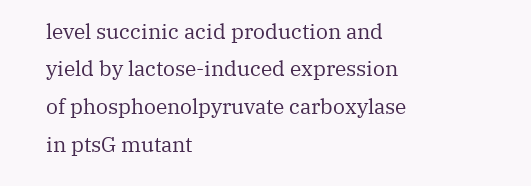level succinic acid production and yield by lactose-induced expression of phosphoenolpyruvate carboxylase in ptsG mutant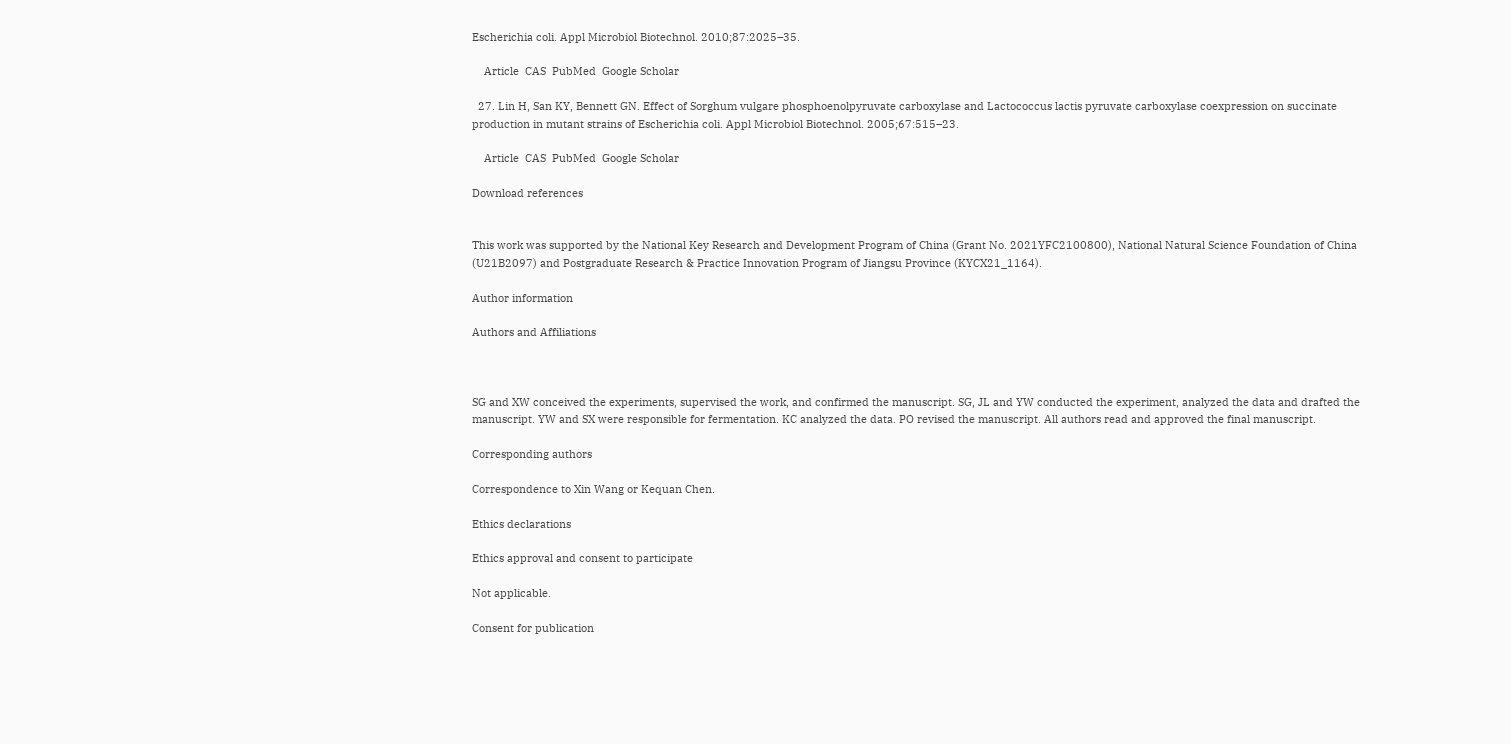Escherichia coli. Appl Microbiol Biotechnol. 2010;87:2025–35.

    Article  CAS  PubMed  Google Scholar

  27. Lin H, San KY, Bennett GN. Effect of Sorghum vulgare phosphoenolpyruvate carboxylase and Lactococcus lactis pyruvate carboxylase coexpression on succinate production in mutant strains of Escherichia coli. Appl Microbiol Biotechnol. 2005;67:515–23.

    Article  CAS  PubMed  Google Scholar

Download references


This work was supported by the National Key Research and Development Program of China (Grant No. 2021YFC2100800), National Natural Science Foundation of China (U21B2097) and Postgraduate Research & Practice Innovation Program of Jiangsu Province (KYCX21_1164).

Author information

Authors and Affiliations



SG and XW conceived the experiments, supervised the work, and confirmed the manuscript. SG, JL and YW conducted the experiment, analyzed the data and drafted the manuscript. YW and SX were responsible for fermentation. KC analyzed the data. PO revised the manuscript. All authors read and approved the final manuscript.

Corresponding authors

Correspondence to Xin Wang or Kequan Chen.

Ethics declarations

Ethics approval and consent to participate

Not applicable.

Consent for publication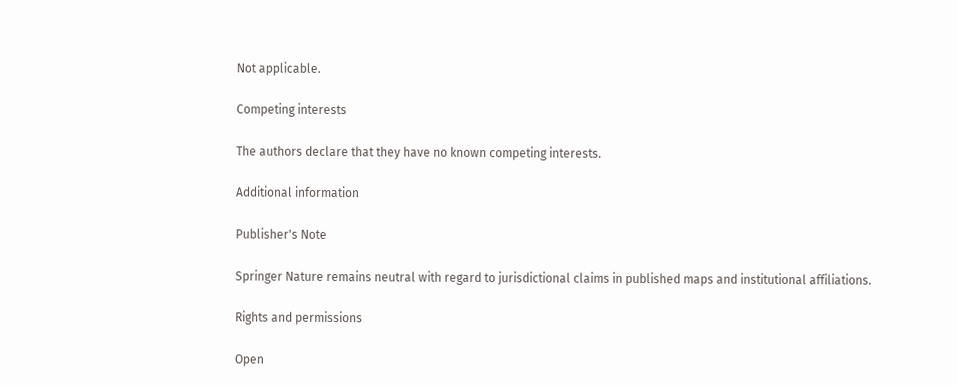Not applicable.

Competing interests

The authors declare that they have no known competing interests.

Additional information

Publisher's Note

Springer Nature remains neutral with regard to jurisdictional claims in published maps and institutional affiliations.

Rights and permissions

Open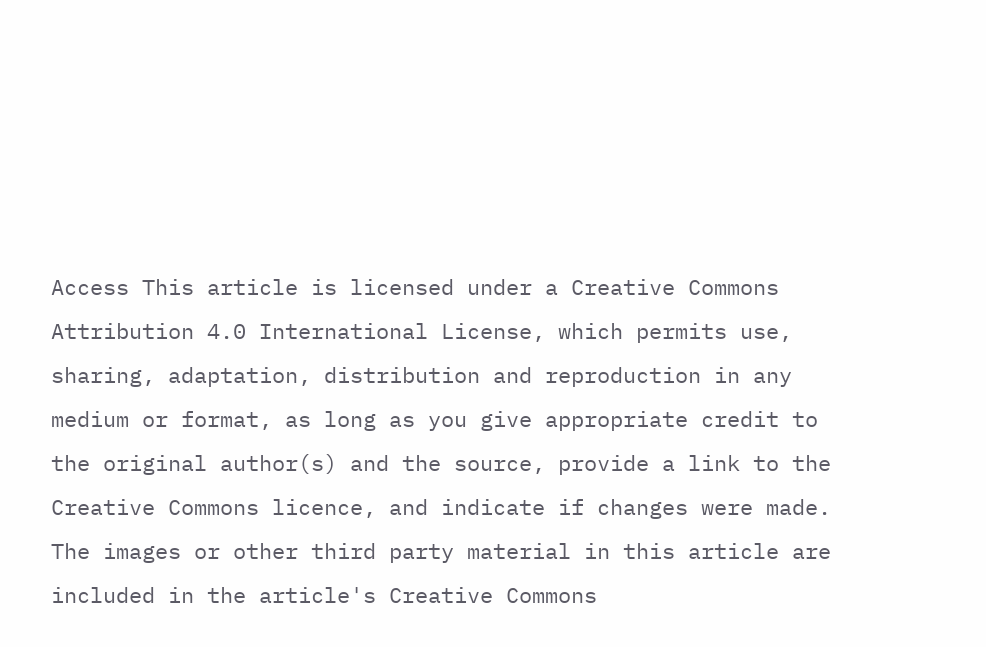Access This article is licensed under a Creative Commons Attribution 4.0 International License, which permits use, sharing, adaptation, distribution and reproduction in any medium or format, as long as you give appropriate credit to the original author(s) and the source, provide a link to the Creative Commons licence, and indicate if changes were made. The images or other third party material in this article are included in the article's Creative Commons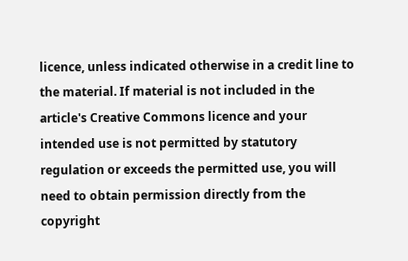licence, unless indicated otherwise in a credit line to the material. If material is not included in the article's Creative Commons licence and your intended use is not permitted by statutory regulation or exceeds the permitted use, you will need to obtain permission directly from the copyright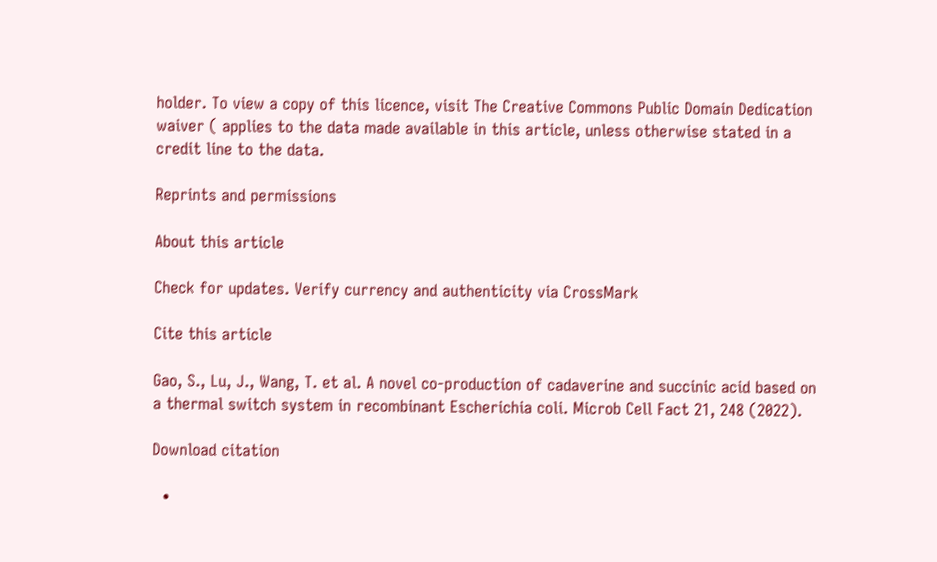holder. To view a copy of this licence, visit The Creative Commons Public Domain Dedication waiver ( applies to the data made available in this article, unless otherwise stated in a credit line to the data.

Reprints and permissions

About this article

Check for updates. Verify currency and authenticity via CrossMark

Cite this article

Gao, S., Lu, J., Wang, T. et al. A novel co-production of cadaverine and succinic acid based on a thermal switch system in recombinant Escherichia coli. Microb Cell Fact 21, 248 (2022).

Download citation

  •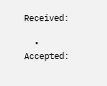Received:

  • Accepted: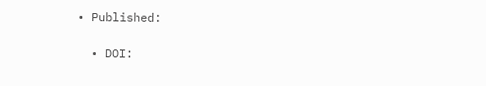• Published:

  • DOI: